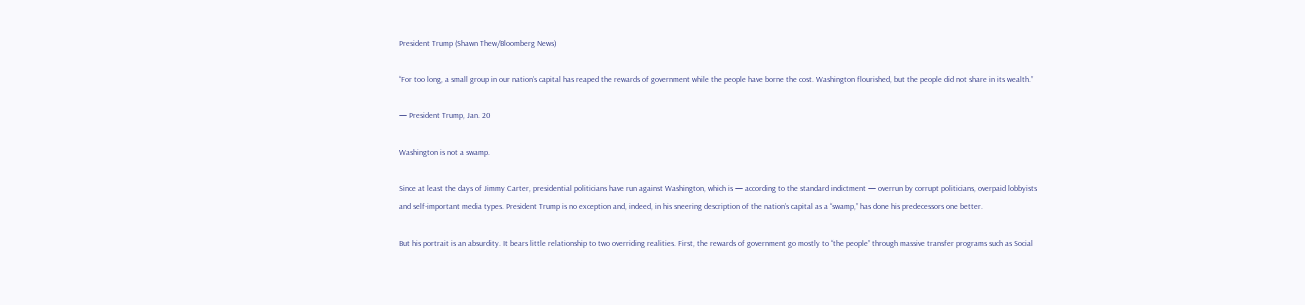President Trump (Shawn Thew/Bloomberg News)

“For too long, a small group in our nation’s capital has reaped the rewards of government while the people have borne the cost. Washington flourished, but the people did not share in its wealth.”

— President Trump, Jan. 20

Washington is not a swamp.

Since at least the days of Jimmy Carter, presidential politicians have run against Washington, which is — according to the standard indictment — overrun by corrupt politicians, overpaid lobbyists and self-important media types. President Trump is no exception and, indeed, in his sneering description of the nation’s capital as a “swamp,” has done his predecessors one better.

But his portrait is an absurdity. It bears little relationship to two overriding realities. First, the rewards of government go mostly to “the people” through massive transfer programs such as Social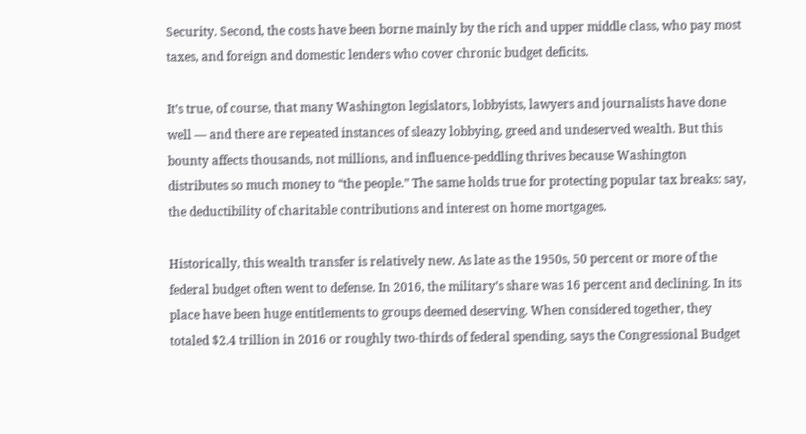Security. Second, the costs have been borne mainly by the rich and upper middle class, who pay most taxes, and foreign and domestic lenders who cover chronic budget deficits.

It’s true, of course, that many Washington legislators, lobbyists, lawyers and journalists have done well — and there are repeated instances of sleazy lobbying, greed and undeserved wealth. But this bounty affects thousands, not millions, and influence-peddling thrives because Washington distributes so much money to “the people.” The same holds true for protecting popular tax breaks: say, the deductibility of charitable contributions and interest on home mortgages.

Historically, this wealth transfer is relatively new. As late as the 1950s, 50 percent or more of the federal budget often went to defense. In 2016, the military’s share was 16 percent and declining. In its place have been huge entitlements to groups deemed deserving. When considered together, they totaled $2.4 trillion in 2016 or roughly two-thirds of federal spending, says the Congressional Budget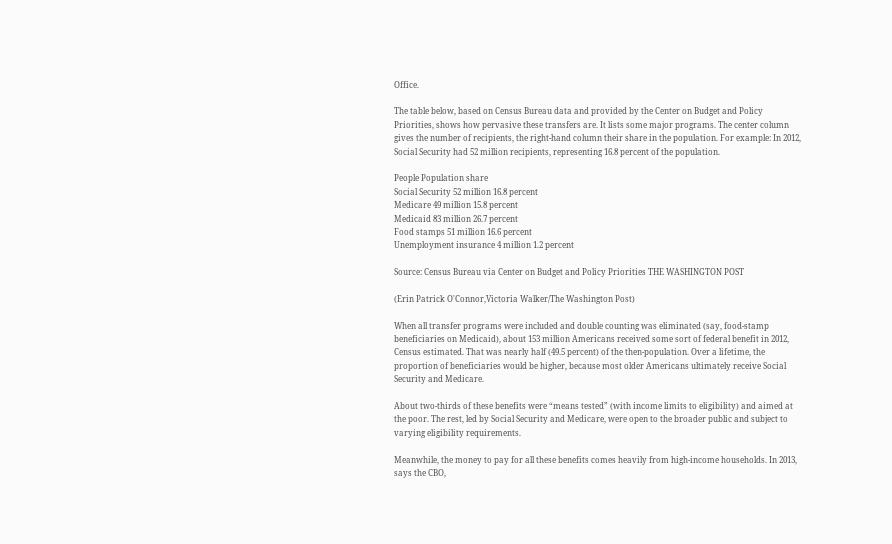Office.

The table below, based on Census Bureau data and provided by the Center on Budget and Policy Priorities, shows how pervasive these transfers are. It lists some major programs. The center column gives the number of recipients, the right-hand column their share in the population. For example: In 2012, Social Security had 52 million recipients, representing 16.8 percent of the population.

People Population share
Social Security 52 million 16.8 percent
Medicare 49 million 15.8 percent
Medicaid 83 million 26.7 percent
Food stamps 51 million 16.6 percent
Unemployment insurance 4 million 1.2 percent

Source: Census Bureau via Center on Budget and Policy Priorities THE WASHINGTON POST

(Erin Patrick O'Connor,Victoria Walker/The Washington Post)

When all transfer programs were included and double counting was eliminated (say, food-stamp beneficiaries on Medicaid), about 153 million Americans received some sort of federal benefit in 2012, Census estimated. That was nearly half (49.5 percent) of the then-population. Over a lifetime, the proportion of beneficiaries would be higher, because most older Americans ultimately receive Social Security and Medicare.

About two-thirds of these benefits were “means tested” (with income limits to eligibility) and aimed at the poor. The rest, led by Social Security and Medicare, were open to the broader public and subject to varying eligibility requirements.

Meanwhile, the money to pay for all these benefits comes heavily from high-income households. In 2013, says the CBO,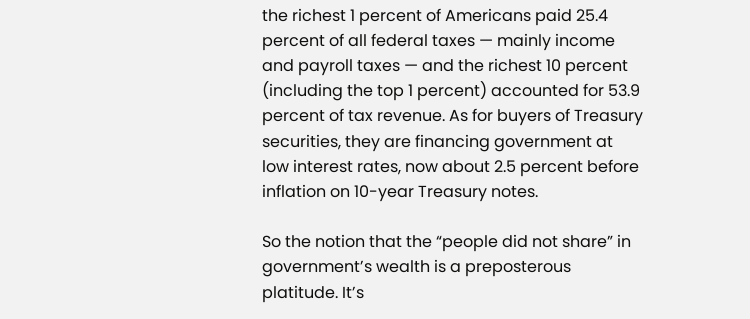the richest 1 percent of Americans paid 25.4 percent of all federal taxes — mainly income and payroll taxes — and the richest 10 percent (including the top 1 percent) accounted for 53.9 percent of tax revenue. As for buyers of Treasury securities, they are financing government at low interest rates, now about 2.5 percent before inflation on 10-year Treasury notes.

So the notion that the “people did not share” in government’s wealth is a preposterous platitude. It’s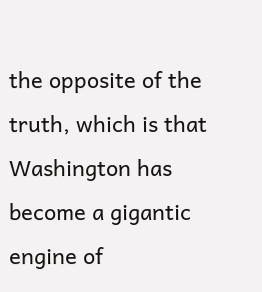the opposite of the truth, which is that Washington has become a gigantic engine of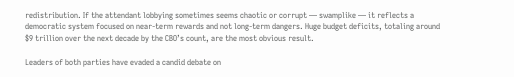redistribution. If the attendant lobbying sometimes seems chaotic or corrupt — swamplike — it reflects a democratic system focused on near-term rewards and not long-term dangers. Huge budget deficits, totaling around $9 trillion over the next decade by the CBO’s count, are the most obvious result.

Leaders of both parties have evaded a candid debate on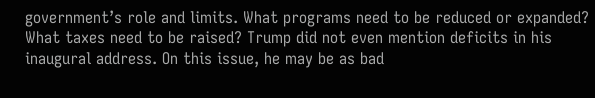government’s role and limits. What programs need to be reduced or expanded? What taxes need to be raised? Trump did not even mention deficits in his inaugural address. On this issue, he may be as bad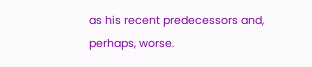as his recent predecessors and, perhaps, worse.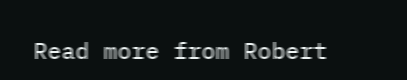Read more from Robert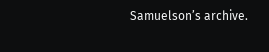Samuelson’s archive.